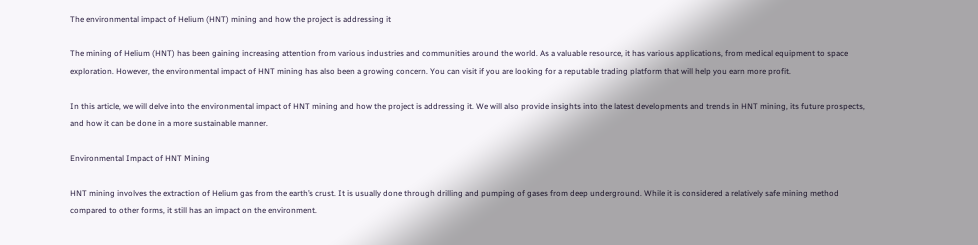The environmental impact of Helium (HNT) mining and how the project is addressing it

The mining of Helium (HNT) has been gaining increasing attention from various industries and communities around the world. As a valuable resource, it has various applications, from medical equipment to space exploration. However, the environmental impact of HNT mining has also been a growing concern. You can visit if you are looking for a reputable trading platform that will help you earn more profit.

In this article, we will delve into the environmental impact of HNT mining and how the project is addressing it. We will also provide insights into the latest developments and trends in HNT mining, its future prospects, and how it can be done in a more sustainable manner.

Environmental Impact of HNT Mining

HNT mining involves the extraction of Helium gas from the earth’s crust. It is usually done through drilling and pumping of gases from deep underground. While it is considered a relatively safe mining method compared to other forms, it still has an impact on the environment.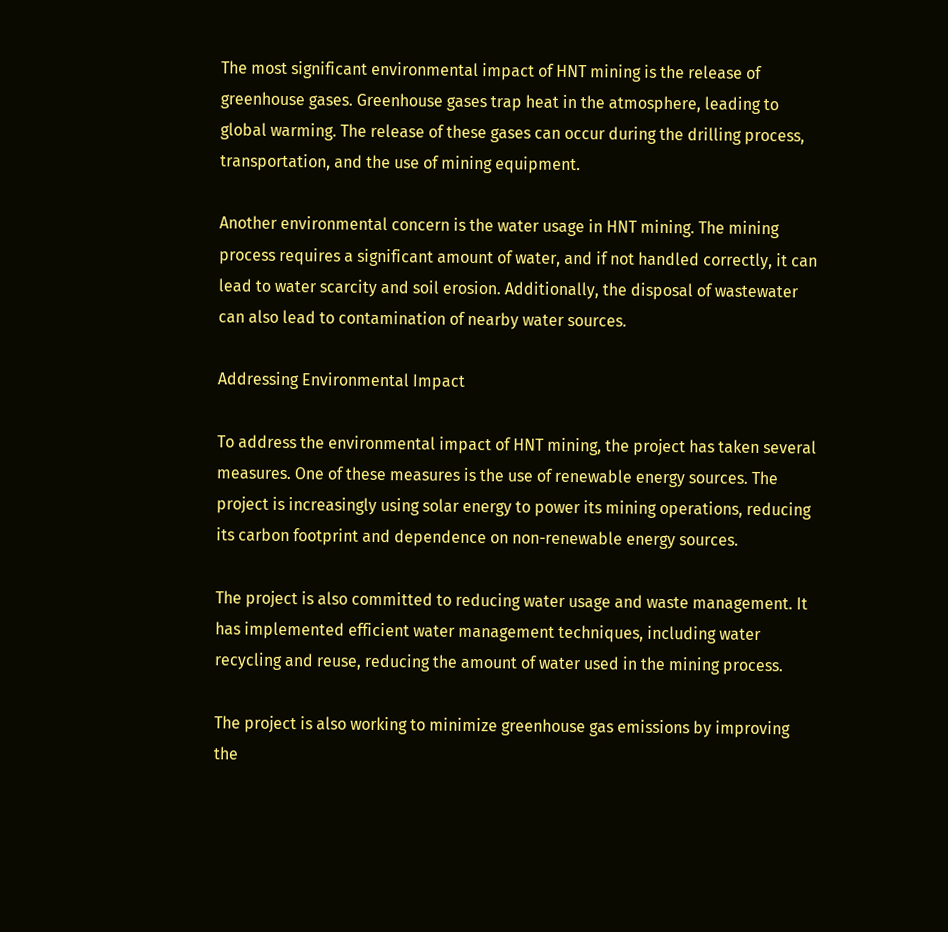The most significant environmental impact of HNT mining is the release of greenhouse gases. Greenhouse gases trap heat in the atmosphere, leading to global warming. The release of these gases can occur during the drilling process, transportation, and the use of mining equipment.

Another environmental concern is the water usage in HNT mining. The mining process requires a significant amount of water, and if not handled correctly, it can lead to water scarcity and soil erosion. Additionally, the disposal of wastewater can also lead to contamination of nearby water sources.

Addressing Environmental Impact

To address the environmental impact of HNT mining, the project has taken several measures. One of these measures is the use of renewable energy sources. The project is increasingly using solar energy to power its mining operations, reducing its carbon footprint and dependence on non-renewable energy sources.

The project is also committed to reducing water usage and waste management. It has implemented efficient water management techniques, including water recycling and reuse, reducing the amount of water used in the mining process.

The project is also working to minimize greenhouse gas emissions by improving the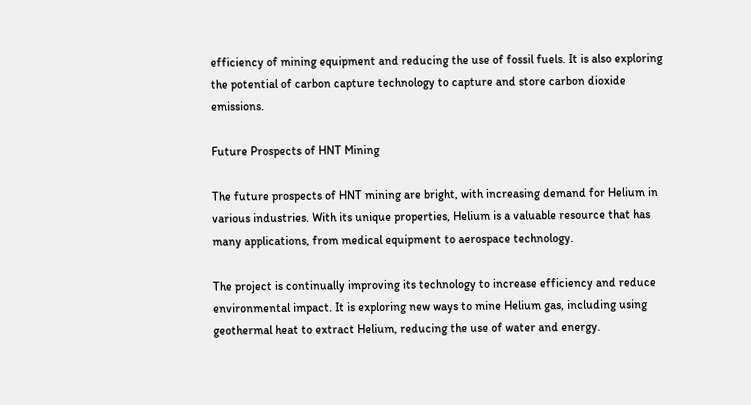efficiency of mining equipment and reducing the use of fossil fuels. It is also exploring the potential of carbon capture technology to capture and store carbon dioxide emissions.

Future Prospects of HNT Mining

The future prospects of HNT mining are bright, with increasing demand for Helium in various industries. With its unique properties, Helium is a valuable resource that has many applications, from medical equipment to aerospace technology.

The project is continually improving its technology to increase efficiency and reduce environmental impact. It is exploring new ways to mine Helium gas, including using geothermal heat to extract Helium, reducing the use of water and energy.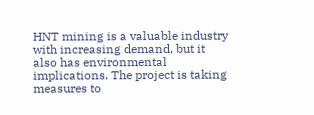HNT mining is a valuable industry with increasing demand, but it also has environmental implications. The project is taking measures to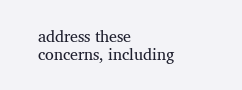address these concerns, including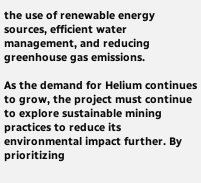the use of renewable energy sources, efficient water management, and reducing greenhouse gas emissions.

As the demand for Helium continues to grow, the project must continue to explore sustainable mining practices to reduce its environmental impact further. By prioritizing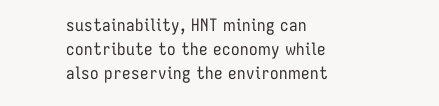sustainability, HNT mining can contribute to the economy while also preserving the environment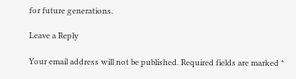for future generations.

Leave a Reply

Your email address will not be published. Required fields are marked *